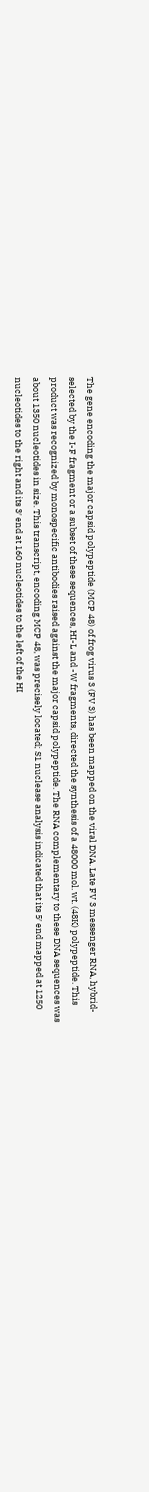The gene encoding the major capsid polypeptide (MCP 48) of frog virus 3 (FV 3) has been mapped on the viral DNA. Late FV 3 messenger RNA, hybrid-selected by the I-F fragment or a subset of these sequences, HI-L and -W fragments, directed the synthesis of a 48000 mol. wt. (48K) polypeptide. This product was recognized by monospecific antibodies raised against the major capsid polypeptide. The RNA complementary to these DNA sequences was about 1350 nucleotides in size. This transcript, encoding MCP 48, was precisely located; S1 nuclease analysis indicated that its 5′ end mapped at 1250 nucleotides to the right and its 3′ end at 160 nucleotides to the left of the HI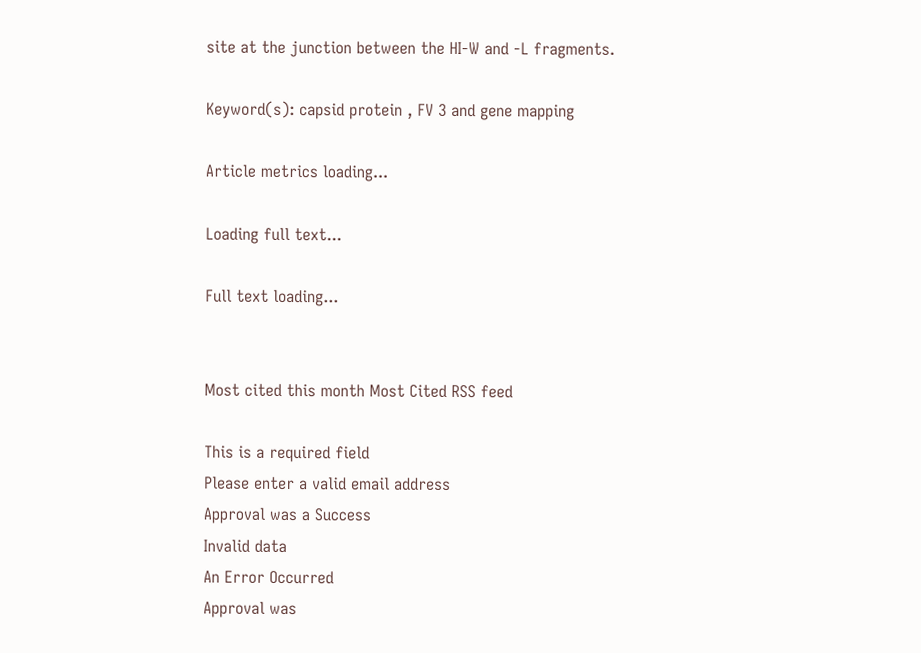site at the junction between the HI-W and -L fragments.

Keyword(s): capsid protein , FV 3 and gene mapping

Article metrics loading...

Loading full text...

Full text loading...


Most cited this month Most Cited RSS feed

This is a required field
Please enter a valid email address
Approval was a Success
Invalid data
An Error Occurred
Approval was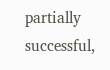partially successful,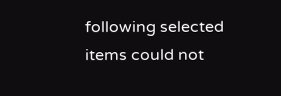following selected items could not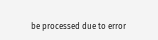be processed due to error